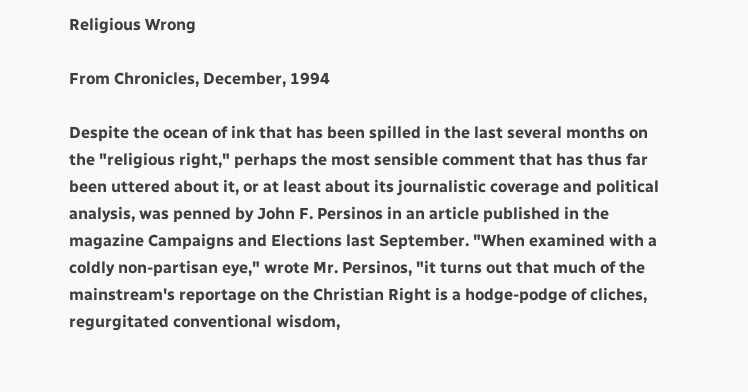Religious Wrong

From Chronicles, December, 1994

Despite the ocean of ink that has been spilled in the last several months on the "religious right," perhaps the most sensible comment that has thus far been uttered about it, or at least about its journalistic coverage and political analysis, was penned by John F. Persinos in an article published in the magazine Campaigns and Elections last September. "When examined with a coldly non-partisan eye," wrote Mr. Persinos, "it turns out that much of the mainstream's reportage on the Christian Right is a hodge-podge of cliches, regurgitated conventional wisdom,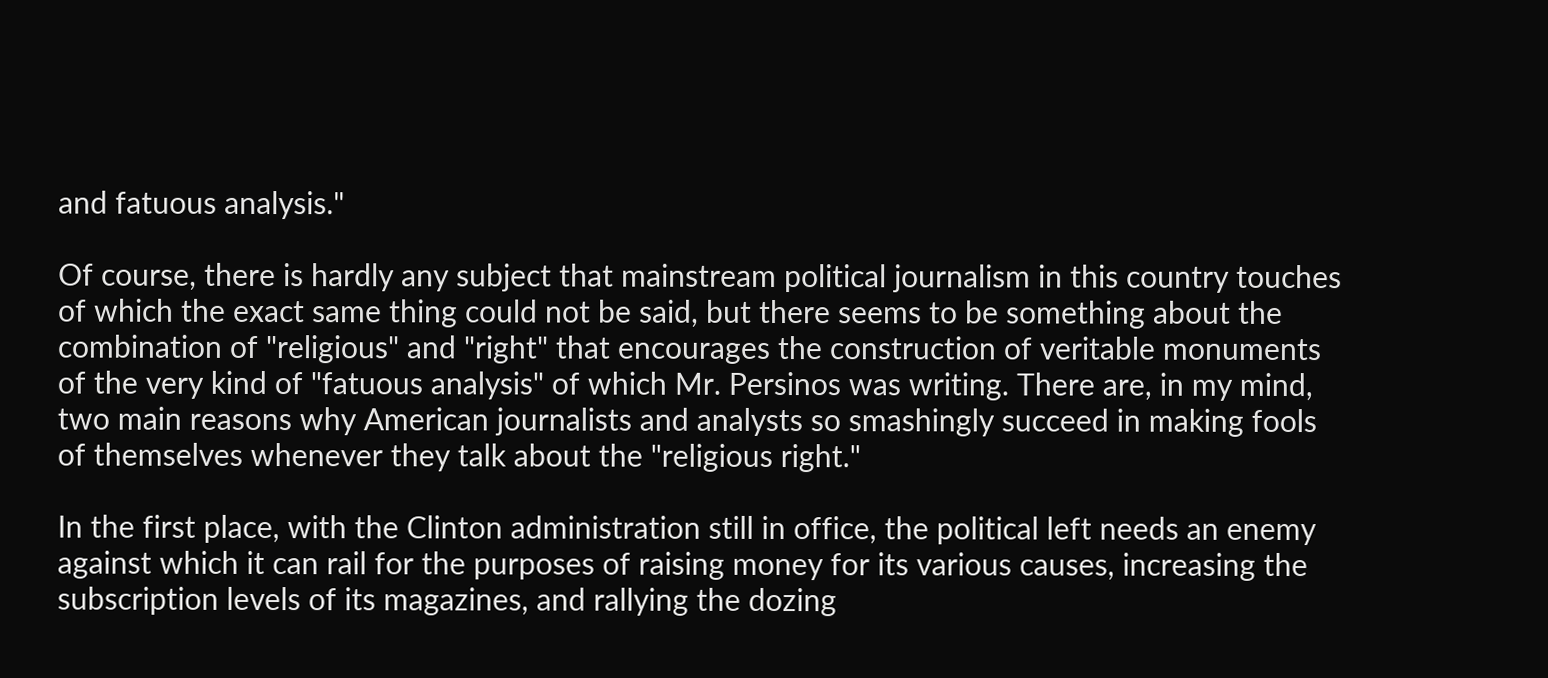and fatuous analysis."

Of course, there is hardly any subject that mainstream political journalism in this country touches of which the exact same thing could not be said, but there seems to be something about the combination of "religious" and "right" that encourages the construction of veritable monuments of the very kind of "fatuous analysis" of which Mr. Persinos was writing. There are, in my mind, two main reasons why American journalists and analysts so smashingly succeed in making fools of themselves whenever they talk about the "religious right."

In the first place, with the Clinton administration still in office, the political left needs an enemy against which it can rail for the purposes of raising money for its various causes, increasing the subscription levels of its magazines, and rallying the dozing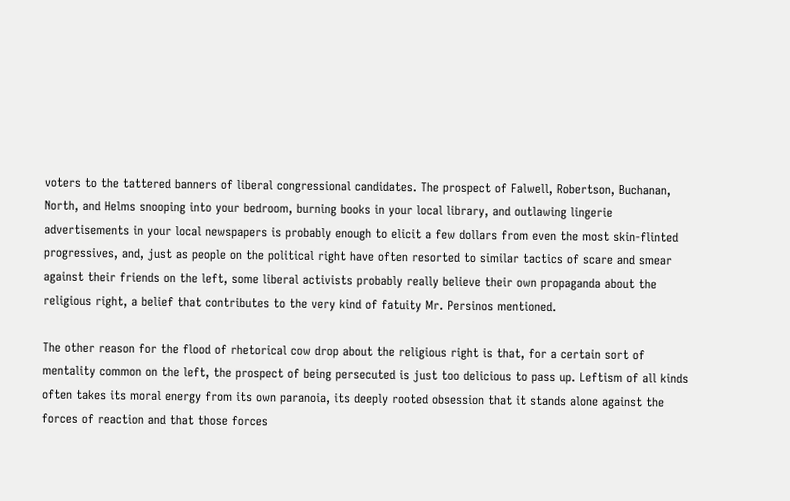voters to the tattered banners of liberal congressional candidates. The prospect of Falwell, Robertson, Buchanan, North, and Helms snooping into your bedroom, burning books in your local library, and outlawing lingerie advertisements in your local newspapers is probably enough to elicit a few dollars from even the most skin-flinted progressives, and, just as people on the political right have often resorted to similar tactics of scare and smear against their friends on the left, some liberal activists probably really believe their own propaganda about the religious right, a belief that contributes to the very kind of fatuity Mr. Persinos mentioned.

The other reason for the flood of rhetorical cow drop about the religious right is that, for a certain sort of mentality common on the left, the prospect of being persecuted is just too delicious to pass up. Leftism of all kinds often takes its moral energy from its own paranoia, its deeply rooted obsession that it stands alone against the forces of reaction and that those forces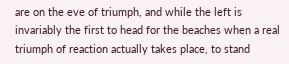are on the eve of triumph, and while the left is invariably the first to head for the beaches when a real triumph of reaction actually takes place, to stand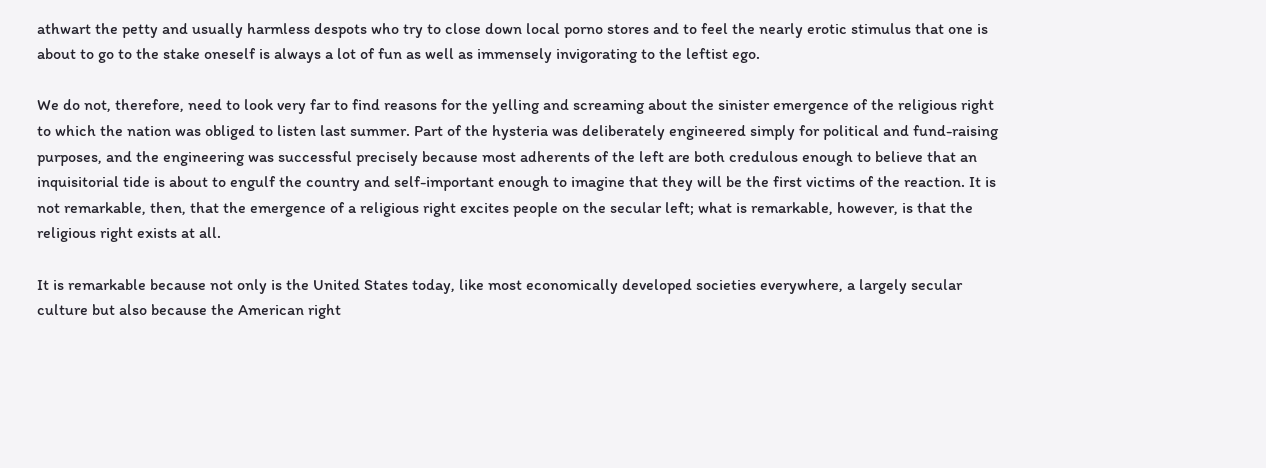athwart the petty and usually harmless despots who try to close down local porno stores and to feel the nearly erotic stimulus that one is about to go to the stake oneself is always a lot of fun as well as immensely invigorating to the leftist ego.

We do not, therefore, need to look very far to find reasons for the yelling and screaming about the sinister emergence of the religious right to which the nation was obliged to listen last summer. Part of the hysteria was deliberately engineered simply for political and fund-raising purposes, and the engineering was successful precisely because most adherents of the left are both credulous enough to believe that an inquisitorial tide is about to engulf the country and self-important enough to imagine that they will be the first victims of the reaction. It is not remarkable, then, that the emergence of a religious right excites people on the secular left; what is remarkable, however, is that the religious right exists at all.

It is remarkable because not only is the United States today, like most economically developed societies everywhere, a largely secular culture but also because the American right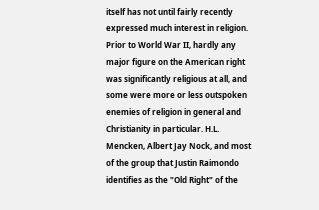itself has not until fairly recently expressed much interest in religion. Prior to World War II, hardly any major figure on the American right was significantly religious at all, and some were more or less outspoken enemies of religion in general and Christianity in particular. H.L. Mencken, Albert Jay Nock, and most of the group that Justin Raimondo identifies as the "Old Right" of the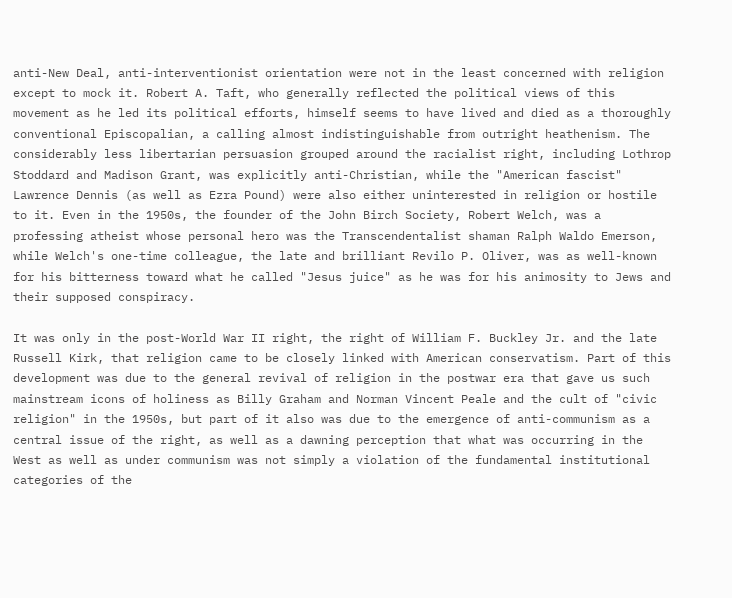anti-New Deal, anti-interventionist orientation were not in the least concerned with religion except to mock it. Robert A. Taft, who generally reflected the political views of this movement as he led its political efforts, himself seems to have lived and died as a thoroughly conventional Episcopalian, a calling almost indistinguishable from outright heathenism. The considerably less libertarian persuasion grouped around the racialist right, including Lothrop Stoddard and Madison Grant, was explicitly anti-Christian, while the "American fascist" Lawrence Dennis (as well as Ezra Pound) were also either uninterested in religion or hostile to it. Even in the 1950s, the founder of the John Birch Society, Robert Welch, was a professing atheist whose personal hero was the Transcendentalist shaman Ralph Waldo Emerson, while Welch's one-time colleague, the late and brilliant Revilo P. Oliver, was as well-known for his bitterness toward what he called "Jesus juice" as he was for his animosity to Jews and their supposed conspiracy.

It was only in the post-World War II right, the right of William F. Buckley Jr. and the late Russell Kirk, that religion came to be closely linked with American conservatism. Part of this development was due to the general revival of religion in the postwar era that gave us such mainstream icons of holiness as Billy Graham and Norman Vincent Peale and the cult of "civic religion" in the 1950s, but part of it also was due to the emergence of anti-communism as a central issue of the right, as well as a dawning perception that what was occurring in the West as well as under communism was not simply a violation of the fundamental institutional categories of the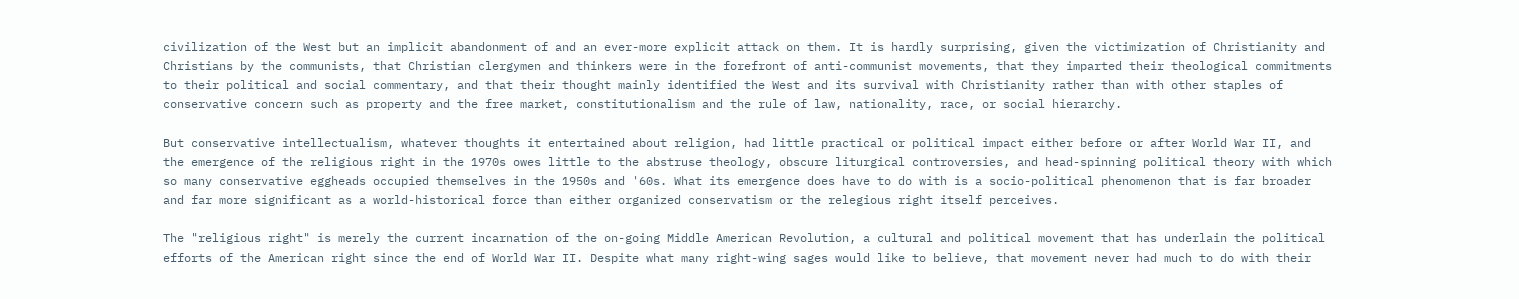civilization of the West but an implicit abandonment of and an ever-more explicit attack on them. It is hardly surprising, given the victimization of Christianity and Christians by the communists, that Christian clergymen and thinkers were in the forefront of anti-communist movements, that they imparted their theological commitments to their political and social commentary, and that their thought mainly identified the West and its survival with Christianity rather than with other staples of conservative concern such as property and the free market, constitutionalism and the rule of law, nationality, race, or social hierarchy.

But conservative intellectualism, whatever thoughts it entertained about religion, had little practical or political impact either before or after World War II, and the emergence of the religious right in the 1970s owes little to the abstruse theology, obscure liturgical controversies, and head-spinning political theory with which so many conservative eggheads occupied themselves in the 1950s and '60s. What its emergence does have to do with is a socio-political phenomenon that is far broader and far more significant as a world-historical force than either organized conservatism or the relegious right itself perceives.

The "religious right" is merely the current incarnation of the on-going Middle American Revolution, a cultural and political movement that has underlain the political efforts of the American right since the end of World War II. Despite what many right-wing sages would like to believe, that movement never had much to do with their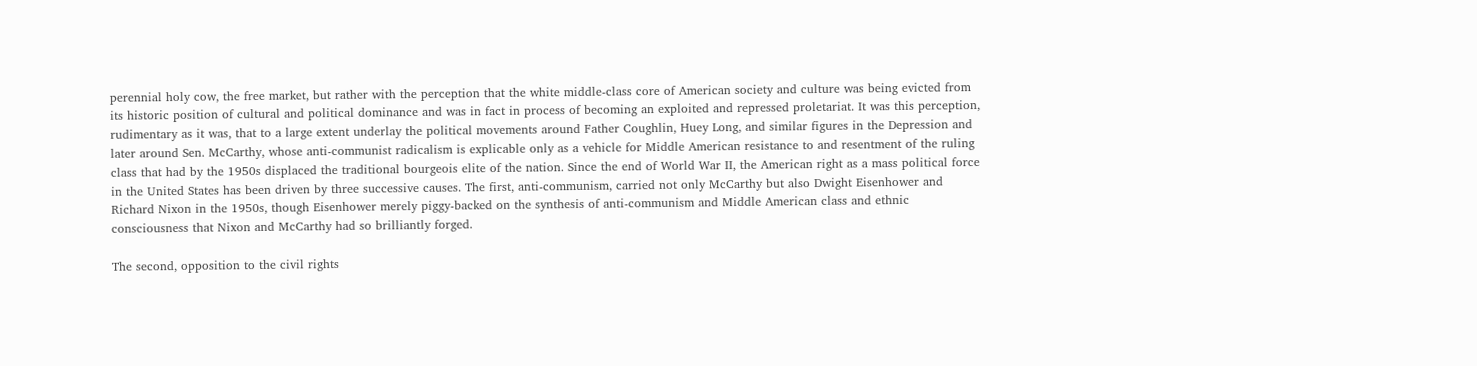perennial holy cow, the free market, but rather with the perception that the white middle-class core of American society and culture was being evicted from its historic position of cultural and political dominance and was in fact in process of becoming an exploited and repressed proletariat. It was this perception, rudimentary as it was, that to a large extent underlay the political movements around Father Coughlin, Huey Long, and similar figures in the Depression and later around Sen. McCarthy, whose anti-communist radicalism is explicable only as a vehicle for Middle American resistance to and resentment of the ruling class that had by the 1950s displaced the traditional bourgeois elite of the nation. Since the end of World War II, the American right as a mass political force in the United States has been driven by three successive causes. The first, anti-communism, carried not only McCarthy but also Dwight Eisenhower and Richard Nixon in the 1950s, though Eisenhower merely piggy-backed on the synthesis of anti-communism and Middle American class and ethnic consciousness that Nixon and McCarthy had so brilliantly forged.

The second, opposition to the civil rights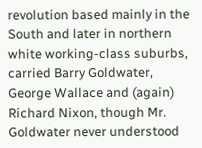revolution based mainly in the South and later in northern white working-class suburbs, carried Barry Goldwater, George Wallace and (again) Richard Nixon, though Mr. Goldwater never understood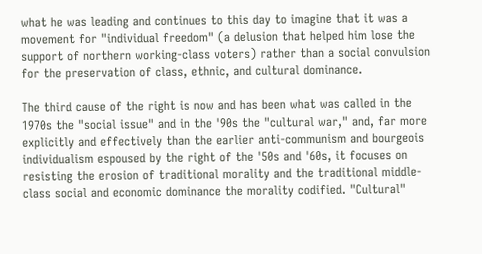what he was leading and continues to this day to imagine that it was a movement for "individual freedom" (a delusion that helped him lose the support of northern working-class voters) rather than a social convulsion for the preservation of class, ethnic, and cultural dominance.

The third cause of the right is now and has been what was called in the 1970s the "social issue" and in the '90s the "cultural war," and, far more explicitly and effectively than the earlier anti-communism and bourgeois individualism espoused by the right of the '50s and '60s, it focuses on resisting the erosion of traditional morality and the traditional middle-class social and economic dominance the morality codified. "Cultural"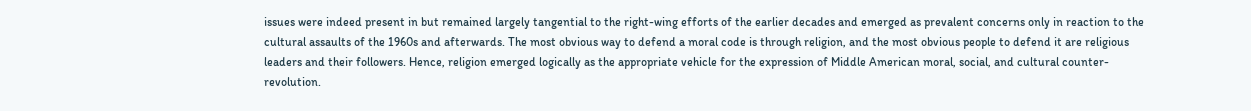issues were indeed present in but remained largely tangential to the right-wing efforts of the earlier decades and emerged as prevalent concerns only in reaction to the cultural assaults of the 1960s and afterwards. The most obvious way to defend a moral code is through religion, and the most obvious people to defend it are religious leaders and their followers. Hence, religion emerged logically as the appropriate vehicle for the expression of Middle American moral, social, and cultural counter-revolution.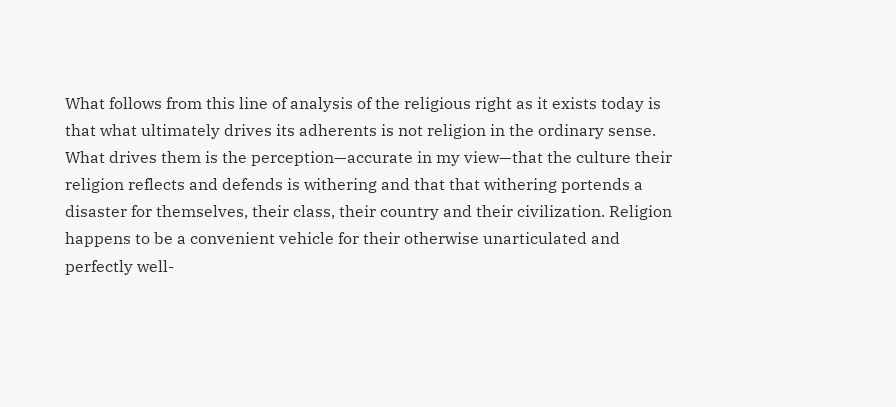What follows from this line of analysis of the religious right as it exists today is that what ultimately drives its adherents is not religion in the ordinary sense. What drives them is the perception—accurate in my view—that the culture their religion reflects and defends is withering and that that withering portends a disaster for themselves, their class, their country and their civilization. Religion happens to be a convenient vehicle for their otherwise unarticulated and perfectly well-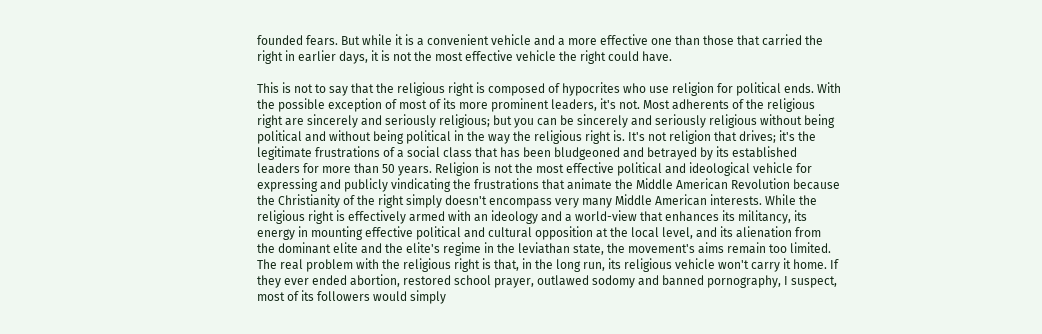founded fears. But while it is a convenient vehicle and a more effective one than those that carried the right in earlier days, it is not the most effective vehicle the right could have.

This is not to say that the religious right is composed of hypocrites who use religion for political ends. With the possible exception of most of its more prominent leaders, it's not. Most adherents of the religious right are sincerely and seriously religious; but you can be sincerely and seriously religious without being political and without being political in the way the religious right is. It's not religion that drives; it's the legitimate frustrations of a social class that has been bludgeoned and betrayed by its established leaders for more than 50 years. Religion is not the most effective political and ideological vehicle for expressing and publicly vindicating the frustrations that animate the Middle American Revolution because the Christianity of the right simply doesn't encompass very many Middle American interests. While the religious right is effectively armed with an ideology and a world-view that enhances its militancy, its energy in mounting effective political and cultural opposition at the local level, and its alienation from the dominant elite and the elite's regime in the leviathan state, the movement's aims remain too limited. The real problem with the religious right is that, in the long run, its religious vehicle won't carry it home. If they ever ended abortion, restored school prayer, outlawed sodomy and banned pornography, I suspect, most of its followers would simply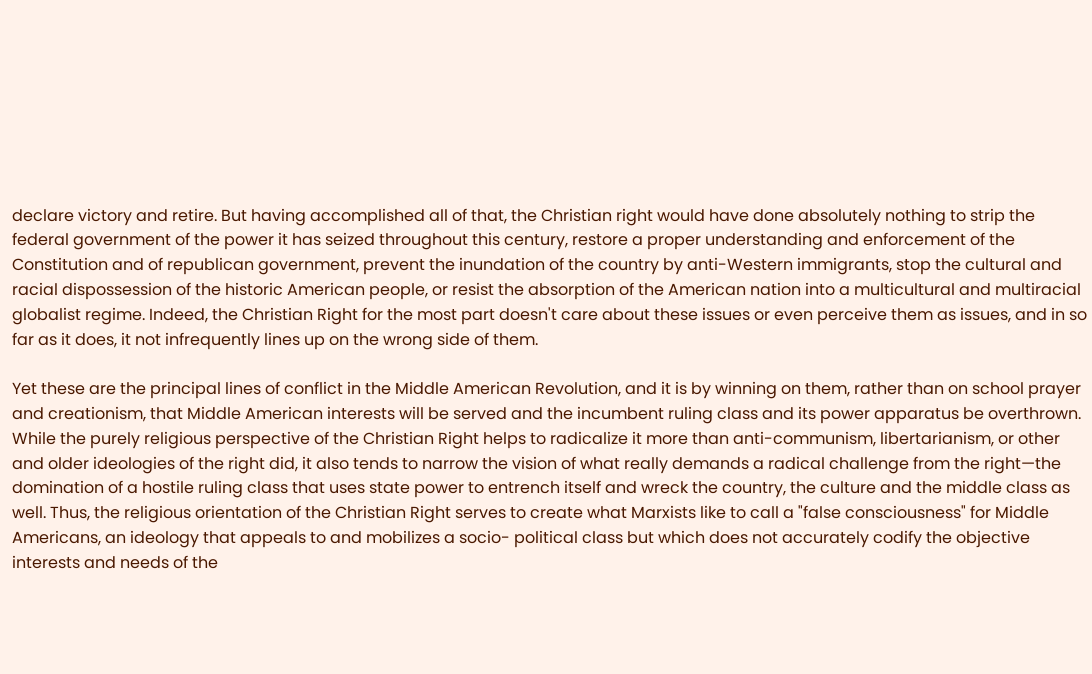declare victory and retire. But having accomplished all of that, the Christian right would have done absolutely nothing to strip the federal government of the power it has seized throughout this century, restore a proper understanding and enforcement of the Constitution and of republican government, prevent the inundation of the country by anti-Western immigrants, stop the cultural and racial dispossession of the historic American people, or resist the absorption of the American nation into a multicultural and multiracial globalist regime. Indeed, the Christian Right for the most part doesn't care about these issues or even perceive them as issues, and in so far as it does, it not infrequently lines up on the wrong side of them.

Yet these are the principal lines of conflict in the Middle American Revolution, and it is by winning on them, rather than on school prayer and creationism, that Middle American interests will be served and the incumbent ruling class and its power apparatus be overthrown. While the purely religious perspective of the Christian Right helps to radicalize it more than anti-communism, libertarianism, or other and older ideologies of the right did, it also tends to narrow the vision of what really demands a radical challenge from the right—the domination of a hostile ruling class that uses state power to entrench itself and wreck the country, the culture and the middle class as well. Thus, the religious orientation of the Christian Right serves to create what Marxists like to call a "false consciousness" for Middle Americans, an ideology that appeals to and mobilizes a socio- political class but which does not accurately codify the objective interests and needs of the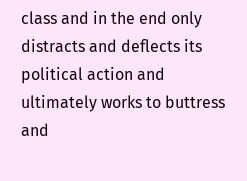class and in the end only distracts and deflects its political action and ultimately works to buttress and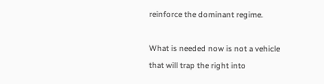reinforce the dominant regime.

What is needed now is not a vehicle that will trap the right into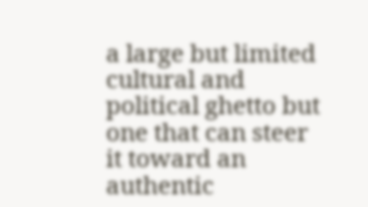a large but limited cultural and political ghetto but one that can steer it toward an authentic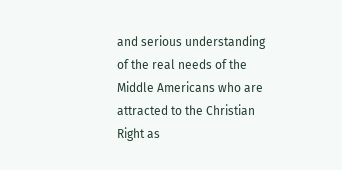and serious understanding of the real needs of the Middle Americans who are attracted to the Christian Right as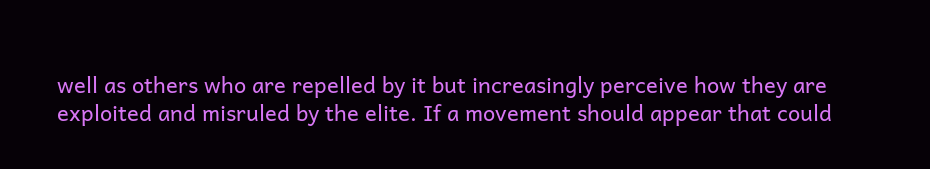well as others who are repelled by it but increasingly perceive how they are exploited and misruled by the elite. If a movement should appear that could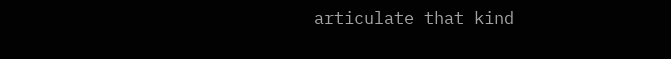articulate that kind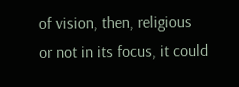of vision, then, religious or not in its focus, it could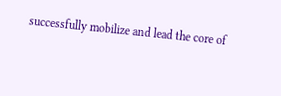successfully mobilize and lead the core of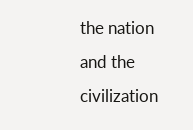the nation and the civilization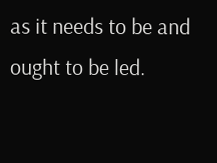as it needs to be and ought to be led.